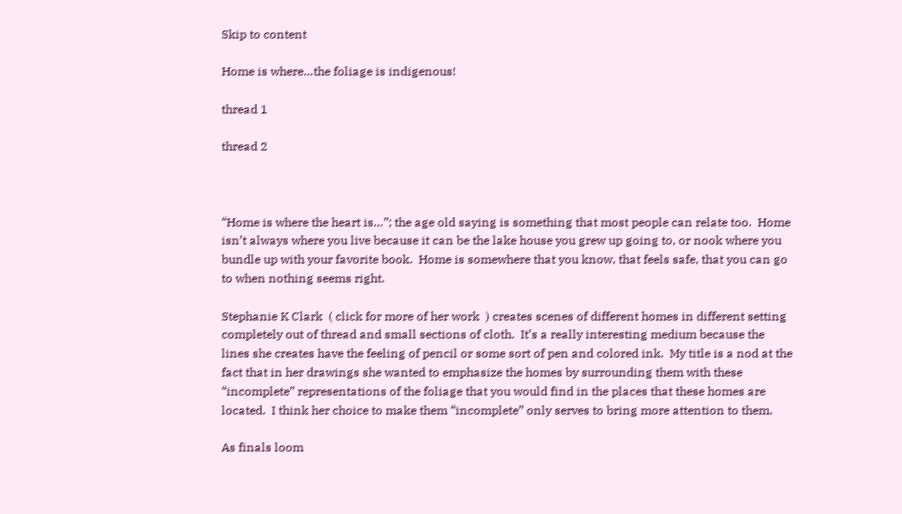Skip to content

Home is where…the foliage is indigenous!

thread 1

thread 2



“Home is where the heart is…”; the age old saying is something that most people can relate too.  Home isn’t always where you live because it can be the lake house you grew up going to, or nook where you bundle up with your favorite book.  Home is somewhere that you know, that feels safe, that you can go to when nothing seems right.

Stephanie K Clark  ( click for more of her work  ) creates scenes of different homes in different setting completely out of thread and small sections of cloth.  It’s a really interesting medium because the lines she creates have the feeling of pencil or some sort of pen and colored ink.  My title is a nod at the fact that in her drawings she wanted to emphasize the homes by surrounding them with these “incomplete” representations of the foliage that you would find in the places that these homes are located.  I think her choice to make them “incomplete” only serves to bring more attention to them.

As finals loom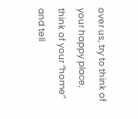over us, try to think of your happy place, think of your “home” and tell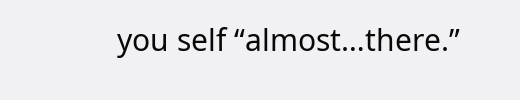you self “almost…there.”